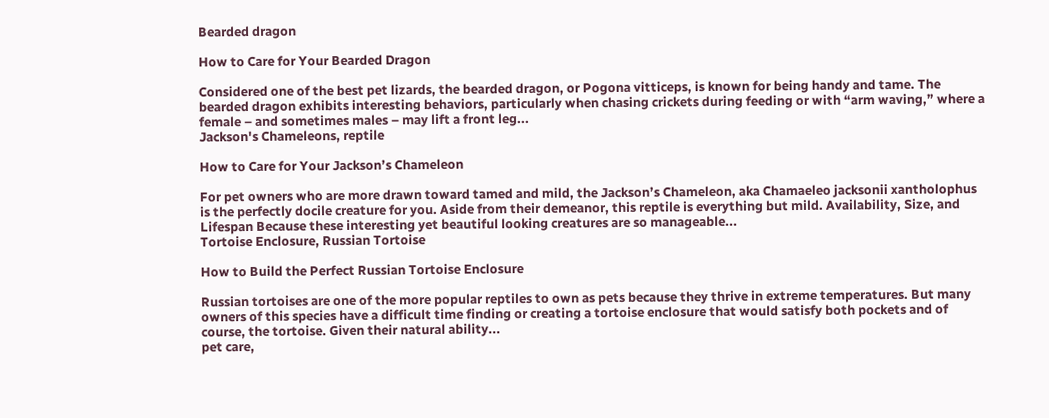Bearded dragon

How to Care for Your Bearded Dragon

Considered one of the best pet lizards, the bearded dragon, or Pogona vitticeps, is known for being handy and tame. The bearded dragon exhibits interesting behaviors, particularly when chasing crickets during feeding or with “arm waving,” where a female – and sometimes males – may lift a front leg...
Jackson's Chameleons, reptile

How to Care for Your Jackson’s Chameleon

For pet owners who are more drawn toward tamed and mild, the Jackson’s Chameleon, aka Chamaeleo jacksonii xantholophus is the perfectly docile creature for you. Aside from their demeanor, this reptile is everything but mild. Availability, Size, and Lifespan Because these interesting yet beautiful looking creatures are so manageable...
Tortoise Enclosure, Russian Tortoise

How to Build the Perfect Russian Tortoise Enclosure

Russian tortoises are one of the more popular reptiles to own as pets because they thrive in extreme temperatures. But many owners of this species have a difficult time finding or creating a tortoise enclosure that would satisfy both pockets and of course, the tortoise. Given their natural ability...
pet care,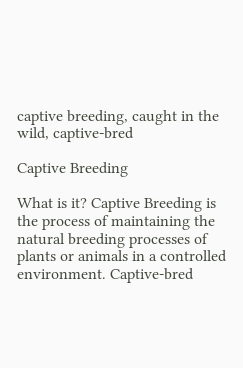captive breeding, caught in the wild, captive-bred

Captive Breeding

What is it? Captive Breeding is the process of maintaining the natural breeding processes of plants or animals in a controlled environment. Captive-bred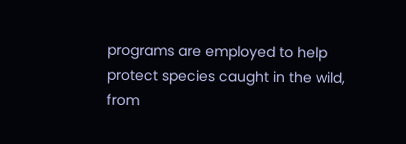programs are employed to help protect species caught in the wild, from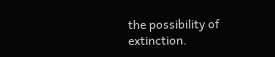the possibility of extinction.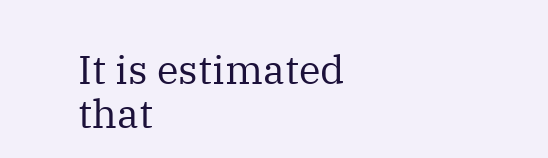It is estimated that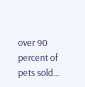over 90 percent of pets sold...